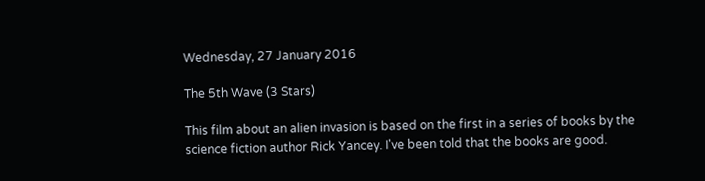Wednesday, 27 January 2016

The 5th Wave (3 Stars)

This film about an alien invasion is based on the first in a series of books by the science fiction author Rick Yancey. I've been told that the books are good.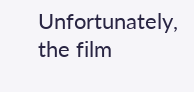Unfortunately, the film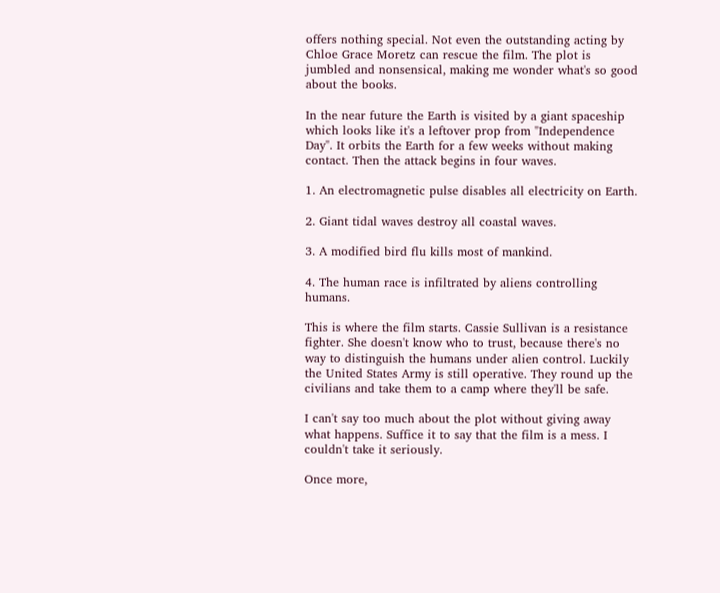offers nothing special. Not even the outstanding acting by Chloe Grace Moretz can rescue the film. The plot is jumbled and nonsensical, making me wonder what's so good about the books.

In the near future the Earth is visited by a giant spaceship which looks like it's a leftover prop from "Independence Day". It orbits the Earth for a few weeks without making contact. Then the attack begins in four waves.

1. An electromagnetic pulse disables all electricity on Earth.

2. Giant tidal waves destroy all coastal waves.

3. A modified bird flu kills most of mankind.

4. The human race is infiltrated by aliens controlling humans.

This is where the film starts. Cassie Sullivan is a resistance fighter. She doesn't know who to trust, because there's no way to distinguish the humans under alien control. Luckily the United States Army is still operative. They round up the civilians and take them to a camp where they'll be safe.

I can't say too much about the plot without giving away what happens. Suffice it to say that the film is a mess. I couldn't take it seriously.

Once more,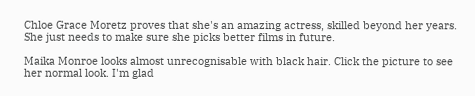Chloe Grace Moretz proves that she's an amazing actress, skilled beyond her years. She just needs to make sure she picks better films in future.

Maika Monroe looks almost unrecognisable with black hair. Click the picture to see her normal look. I'm glad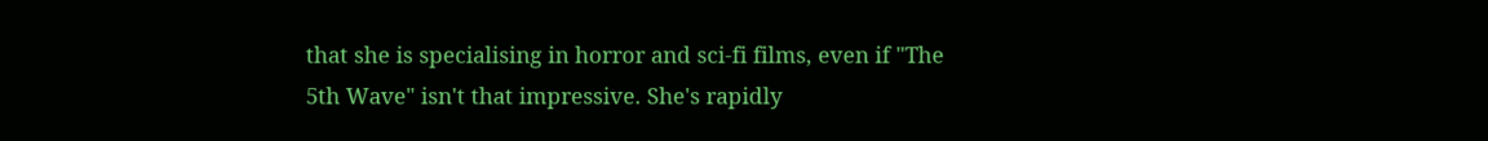that she is specialising in horror and sci-fi films, even if "The 5th Wave" isn't that impressive. She's rapidly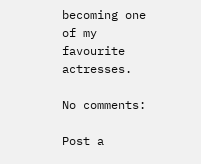becoming one of my favourite actresses.

No comments:

Post a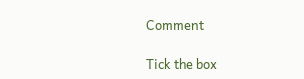Comment

Tick the box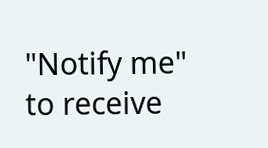"Notify me" to receive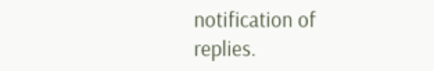notification of replies.